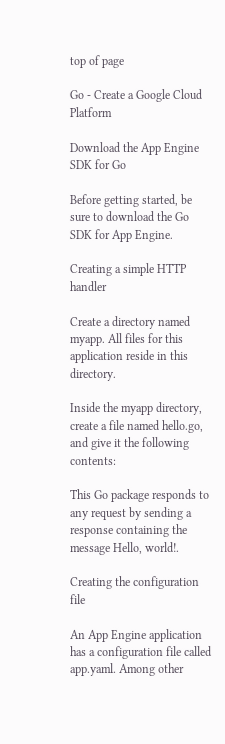top of page

Go - Create a Google Cloud Platform

Download the App Engine SDK for Go

Before getting started, be sure to download the Go SDK for App Engine.

Creating a simple HTTP handler

Create a directory named myapp. All files for this application reside in this directory.

Inside the myapp directory, create a file named hello.go, and give it the following contents:

This Go package responds to any request by sending a response containing the message Hello, world!.

Creating the configuration file

An App Engine application has a configuration file called app.yaml. Among other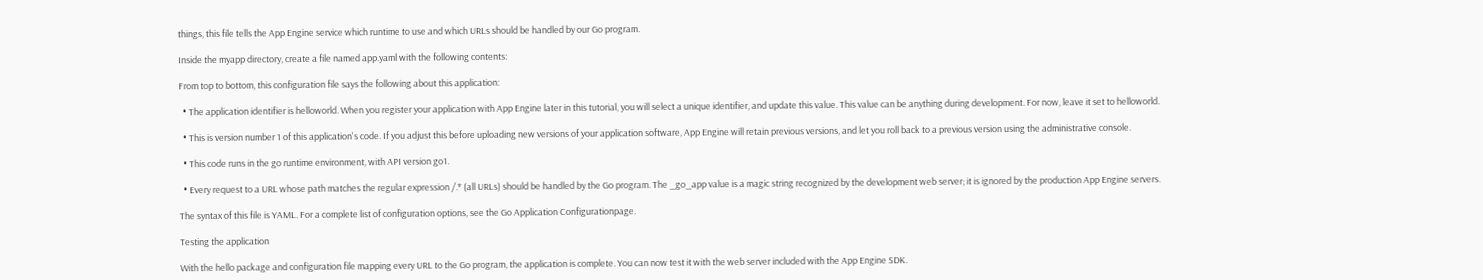things, this file tells the App Engine service which runtime to use and which URLs should be handled by our Go program.

Inside the myapp directory, create a file named app.yaml with the following contents:

From top to bottom, this configuration file says the following about this application:

  • The application identifier is helloworld. When you register your application with App Engine later in this tutorial, you will select a unique identifier, and update this value. This value can be anything during development. For now, leave it set to helloworld.

  • This is version number 1 of this application's code. If you adjust this before uploading new versions of your application software, App Engine will retain previous versions, and let you roll back to a previous version using the administrative console.

  • This code runs in the go runtime environment, with API version go1.

  • Every request to a URL whose path matches the regular expression /.* (all URLs) should be handled by the Go program. The _go_app value is a magic string recognized by the development web server; it is ignored by the production App Engine servers.

The syntax of this file is YAML. For a complete list of configuration options, see the Go Application Configurationpage.

Testing the application

With the hello package and configuration file mapping every URL to the Go program, the application is complete. You can now test it with the web server included with the App Engine SDK.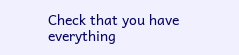Check that you have everything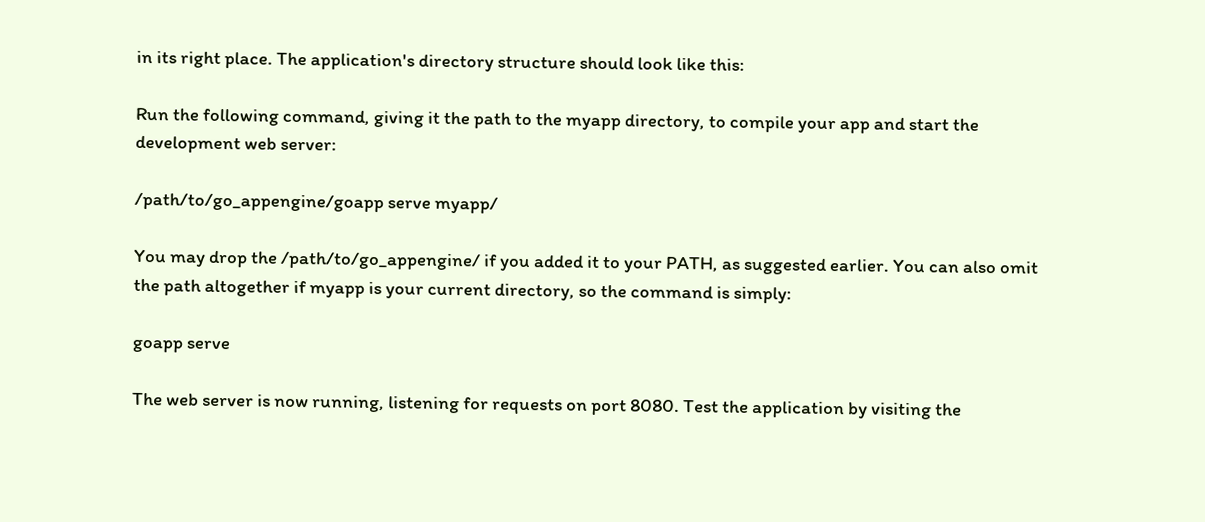in its right place. The application's directory structure should look like this:

Run the following command, giving it the path to the myapp directory, to compile your app and start the development web server:

/path/to/go_appengine/goapp serve myapp/

You may drop the /path/to/go_appengine/ if you added it to your PATH, as suggested earlier. You can also omit the path altogether if myapp is your current directory, so the command is simply:

goapp serve

The web server is now running, listening for requests on port 8080. Test the application by visiting the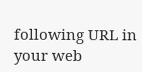following URL in your web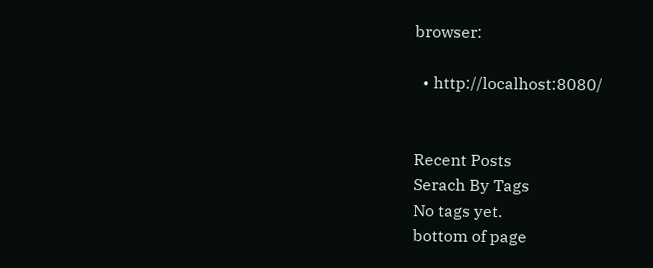browser:

  • http://localhost:8080/


Recent Posts
Serach By Tags
No tags yet.
bottom of page